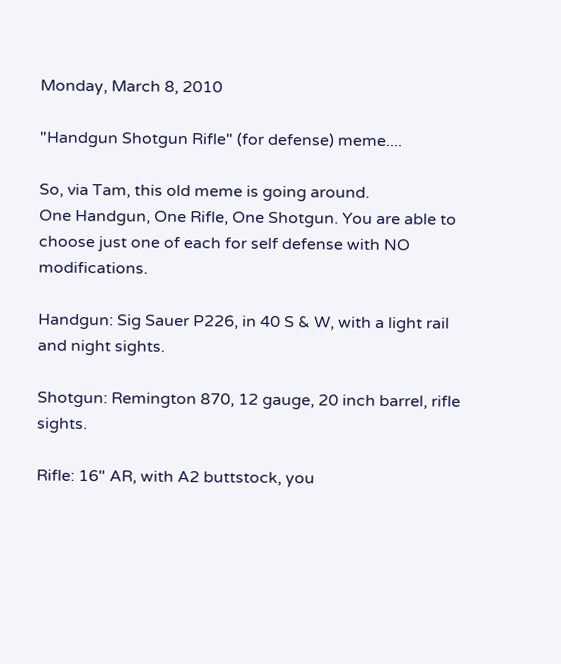Monday, March 8, 2010

"Handgun Shotgun Rifle" (for defense) meme....

So, via Tam, this old meme is going around.
One Handgun, One Rifle, One Shotgun. You are able to choose just one of each for self defense with NO modifications.

Handgun: Sig Sauer P226, in 40 S & W, with a light rail and night sights.

Shotgun: Remington 870, 12 gauge, 20 inch barrel, rifle sights.

Rifle: 16" AR, with A2 buttstock, you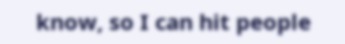know, so I can hit people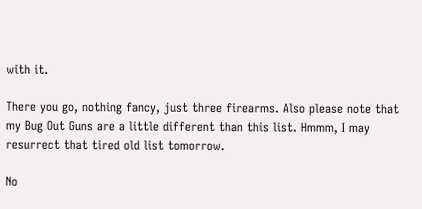with it.

There you go, nothing fancy, just three firearms. Also please note that my Bug Out Guns are a little different than this list. Hmmm, I may resurrect that tired old list tomorrow.

No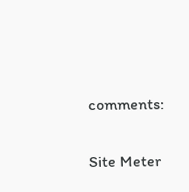comments:

Site Meter